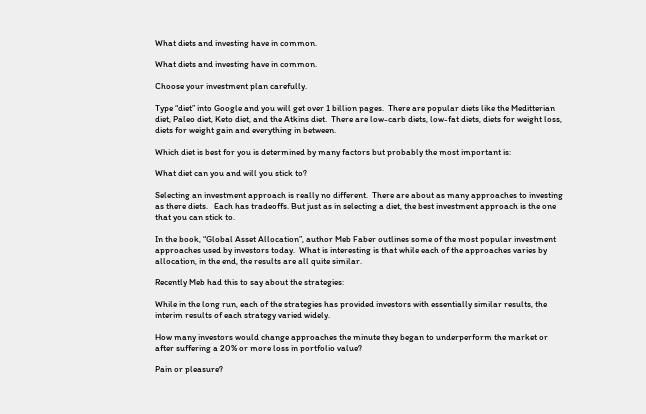What diets and investing have in common.

What diets and investing have in common.

Choose your investment plan carefully.

Type “diet” into Google and you will get over 1 billion pages.  There are popular diets like the Meditterian diet, Paleo diet, Keto diet, and the Atkins diet.  There are low-carb diets, low-fat diets, diets for weight loss, diets for weight gain and everything in between.

Which diet is best for you is determined by many factors but probably the most important is:

What diet can you and will you stick to?

Selecting an investment approach is really no different.  There are about as many approaches to investing as there diets.   Each has tradeoffs. But just as in selecting a diet, the best investment approach is the one that you can stick to.

In the book, “Global Asset Allocation”, author Meb Faber outlines some of the most popular investment approaches used by investors today.  What is interesting is that while each of the approaches varies by allocation, in the end, the results are all quite similar.

Recently Meb had this to say about the strategies:

While in the long run, each of the strategies has provided investors with essentially similar results, the interim results of each strategy varied widely.

How many investors would change approaches the minute they began to underperform the market or after suffering a 20% or more loss in portfolio value?

Pain or pleasure?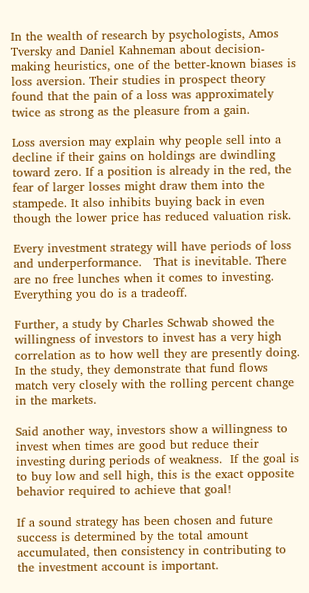In the wealth of research by psychologists, Amos Tversky and Daniel Kahneman about decision-making heuristics, one of the better-known biases is loss aversion. Their studies in prospect theory found that the pain of a loss was approximately twice as strong as the pleasure from a gain.

Loss aversion may explain why people sell into a decline if their gains on holdings are dwindling toward zero. If a position is already in the red, the fear of larger losses might draw them into the stampede. It also inhibits buying back in even though the lower price has reduced valuation risk.

Every investment strategy will have periods of loss and underperformance.   That is inevitable. There are no free lunches when it comes to investing. Everything you do is a tradeoff.

Further, a study by Charles Schwab showed the willingness of investors to invest has a very high correlation as to how well they are presently doing.  In the study, they demonstrate that fund flows match very closely with the rolling percent change in the markets.

Said another way, investors show a willingness to invest when times are good but reduce their investing during periods of weakness.  If the goal is to buy low and sell high, this is the exact opposite behavior required to achieve that goal!

If a sound strategy has been chosen and future success is determined by the total amount accumulated, then consistency in contributing to the investment account is important.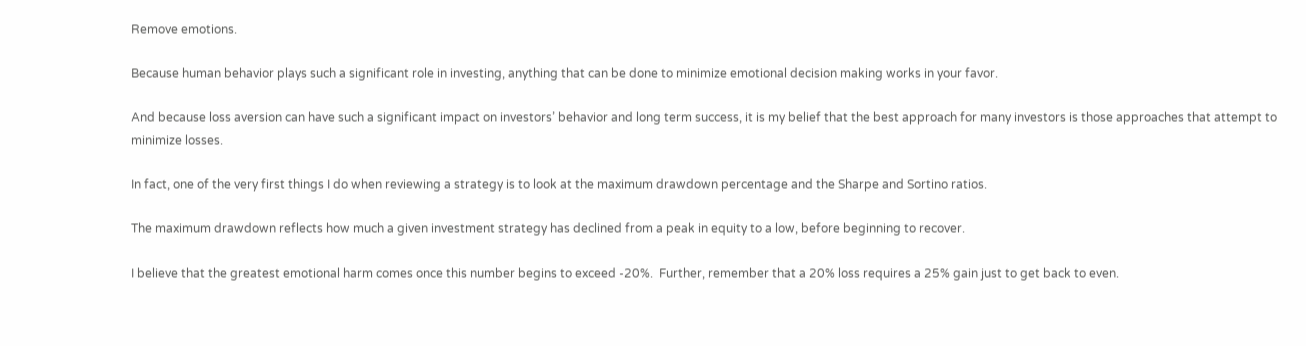Remove emotions.

Because human behavior plays such a significant role in investing, anything that can be done to minimize emotional decision making works in your favor.

And because loss aversion can have such a significant impact on investors’ behavior and long term success, it is my belief that the best approach for many investors is those approaches that attempt to minimize losses.

In fact, one of the very first things I do when reviewing a strategy is to look at the maximum drawdown percentage and the Sharpe and Sortino ratios.

The maximum drawdown reflects how much a given investment strategy has declined from a peak in equity to a low, before beginning to recover.

I believe that the greatest emotional harm comes once this number begins to exceed -20%.  Further, remember that a 20% loss requires a 25% gain just to get back to even.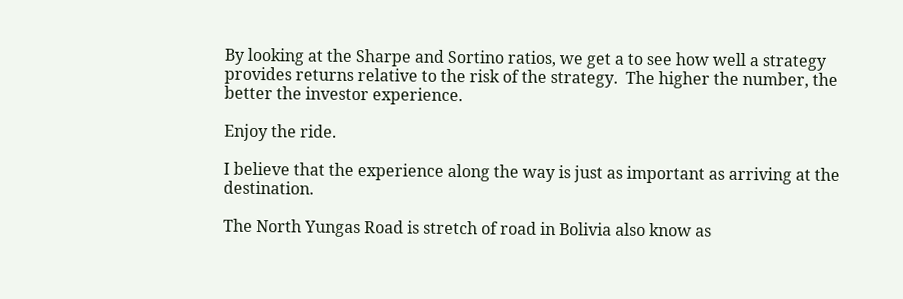By looking at the Sharpe and Sortino ratios, we get a to see how well a strategy provides returns relative to the risk of the strategy.  The higher the number, the better the investor experience.

Enjoy the ride.

I believe that the experience along the way is just as important as arriving at the destination.

The North Yungas Road is stretch of road in Bolivia also know as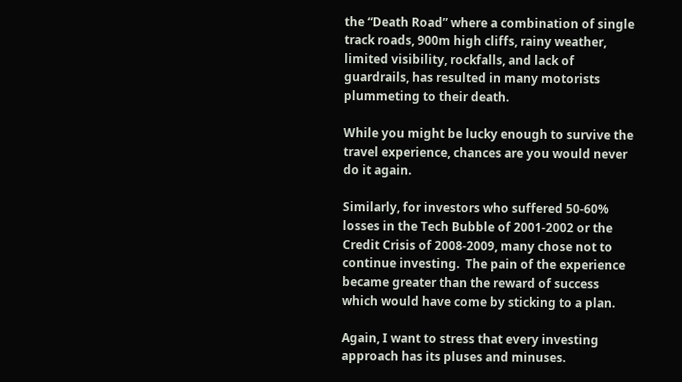the “Death Road” where a combination of single track roads, 900m high cliffs, rainy weather, limited visibility, rockfalls, and lack of guardrails, has resulted in many motorists plummeting to their death.

While you might be lucky enough to survive the travel experience, chances are you would never do it again.

Similarly, for investors who suffered 50-60% losses in the Tech Bubble of 2001-2002 or the Credit Crisis of 2008-2009, many chose not to continue investing.  The pain of the experience became greater than the reward of success which would have come by sticking to a plan.

Again, I want to stress that every investing approach has its pluses and minuses.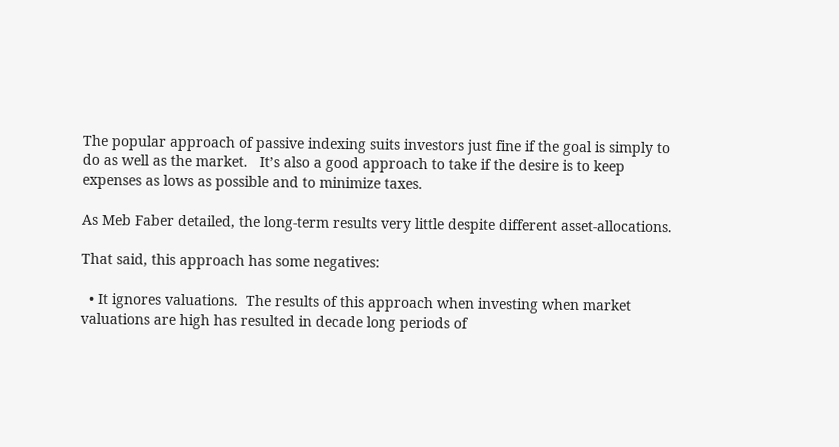The popular approach of passive indexing suits investors just fine if the goal is simply to do as well as the market.   It’s also a good approach to take if the desire is to keep expenses as lows as possible and to minimize taxes.

As Meb Faber detailed, the long-term results very little despite different asset-allocations.

That said, this approach has some negatives:

  • It ignores valuations.  The results of this approach when investing when market valuations are high has resulted in decade long periods of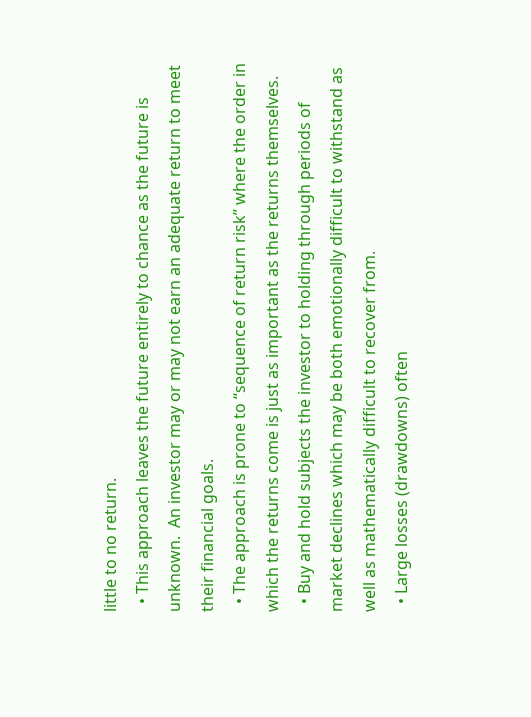little to no return.
  • This approach leaves the future entirely to chance as the future is unknown.  An investor may or may not earn an adequate return to meet their financial goals.
  • The approach is prone to “sequence of return risk” where the order in which the returns come is just as important as the returns themselves.
  • Buy and hold subjects the investor to holding through periods of market declines which may be both emotionally difficult to withstand as well as mathematically difficult to recover from.
  • Large losses (drawdowns) often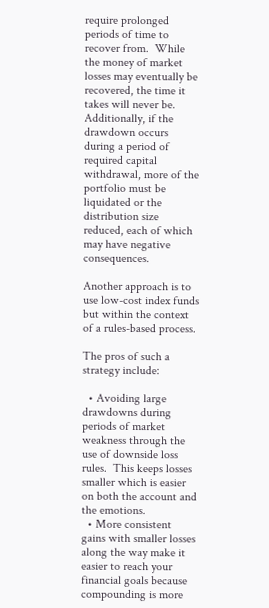require prolonged periods of time to recover from.  While the money of market losses may eventually be recovered, the time it takes will never be.  Additionally, if the drawdown occurs during a period of required capital withdrawal, more of the portfolio must be liquidated or the distribution size reduced, each of which may have negative consequences.

Another approach is to use low-cost index funds but within the context of a rules-based process.

The pros of such a strategy include:

  • Avoiding large drawdowns during periods of market weakness through the use of downside loss rules.  This keeps losses smaller which is easier on both the account and the emotions.
  • More consistent gains with smaller losses along the way make it easier to reach your financial goals because compounding is more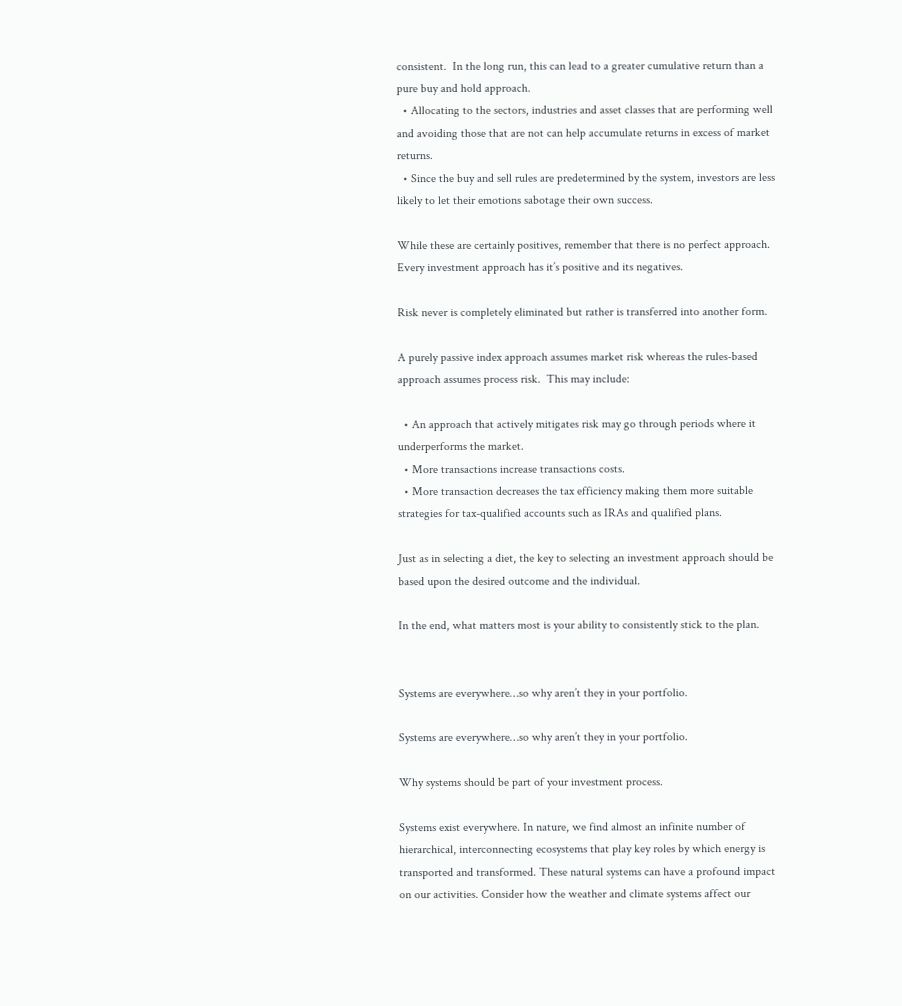consistent.  In the long run, this can lead to a greater cumulative return than a pure buy and hold approach.
  • Allocating to the sectors, industries and asset classes that are performing well and avoiding those that are not can help accumulate returns in excess of market returns.
  • Since the buy and sell rules are predetermined by the system, investors are less likely to let their emotions sabotage their own success.

While these are certainly positives, remember that there is no perfect approach.  Every investment approach has it’s positive and its negatives.

Risk never is completely eliminated but rather is transferred into another form.

A purely passive index approach assumes market risk whereas the rules-based approach assumes process risk.  This may include:

  • An approach that actively mitigates risk may go through periods where it underperforms the market.
  • More transactions increase transactions costs.
  • More transaction decreases the tax efficiency making them more suitable strategies for tax-qualified accounts such as IRAs and qualified plans.

Just as in selecting a diet, the key to selecting an investment approach should be based upon the desired outcome and the individual.

In the end, what matters most is your ability to consistently stick to the plan.


Systems are everywhere…so why aren’t they in your portfolio.

Systems are everywhere…so why aren’t they in your portfolio.

Why systems should be part of your investment process.

Systems exist everywhere. In nature, we find almost an infinite number of hierarchical, interconnecting ecosystems that play key roles by which energy is transported and transformed. These natural systems can have a profound impact on our activities. Consider how the weather and climate systems affect our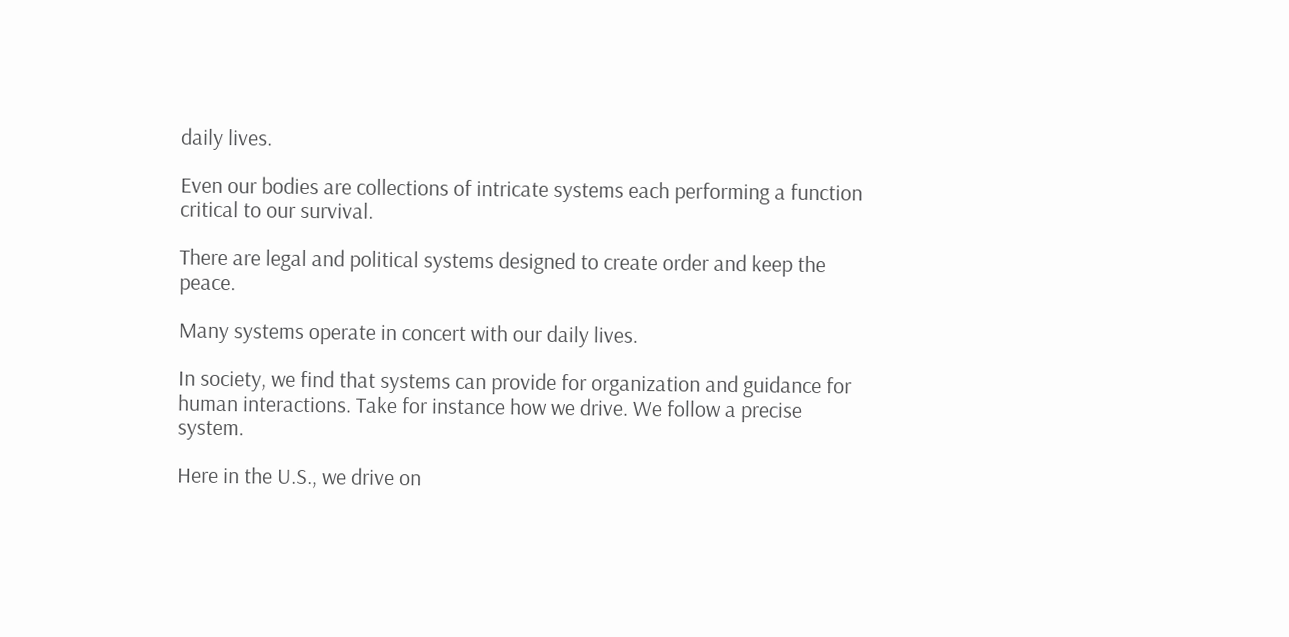daily lives.

Even our bodies are collections of intricate systems each performing a function critical to our survival.

There are legal and political systems designed to create order and keep the peace.

Many systems operate in concert with our daily lives.

In society, we find that systems can provide for organization and guidance for human interactions. Take for instance how we drive. We follow a precise system.

Here in the U.S., we drive on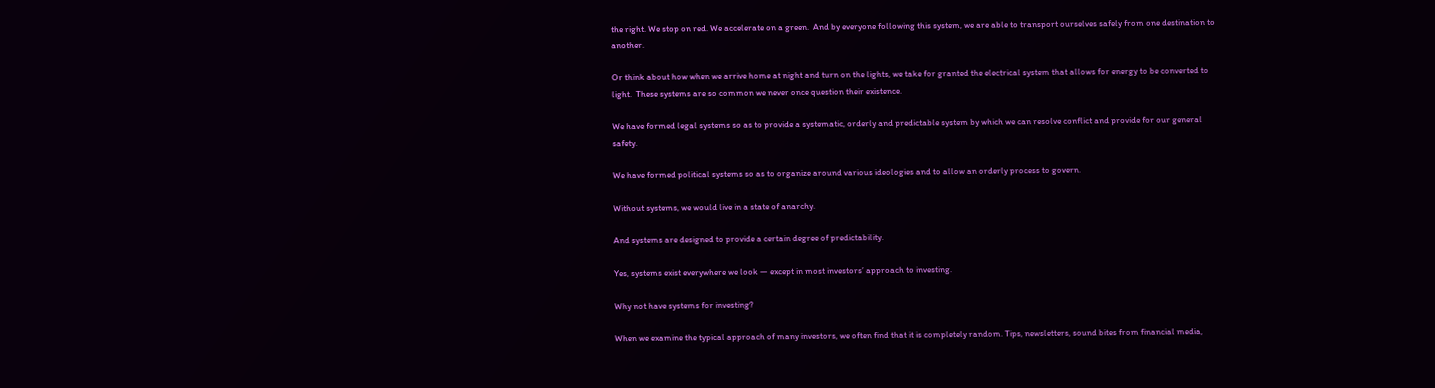the right. We stop on red. We accelerate on a green.  And by everyone following this system, we are able to transport ourselves safely from one destination to another.

Or think about how when we arrive home at night and turn on the lights, we take for granted the electrical system that allows for energy to be converted to light.  These systems are so common we never once question their existence.

We have formed legal systems so as to provide a systematic, orderly and predictable system by which we can resolve conflict and provide for our general safety.

We have formed political systems so as to organize around various ideologies and to allow an orderly process to govern.

Without systems, we would live in a state of anarchy.

And systems are designed to provide a certain degree of predictability.

Yes, systems exist everywhere we look — except in most investors’ approach to investing.

Why not have systems for investing?

When we examine the typical approach of many investors, we often find that it is completely random. Tips, newsletters, sound bites from financial media,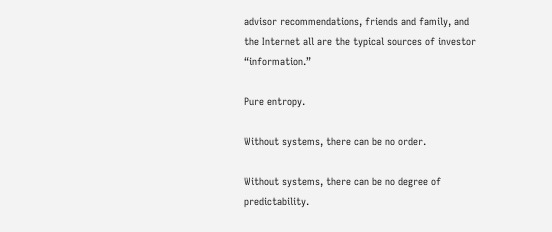advisor recommendations, friends and family, and the Internet all are the typical sources of investor “information.”

Pure entropy.

Without systems, there can be no order.

Without systems, there can be no degree of predictability.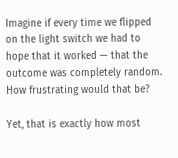Imagine if every time we flipped on the light switch we had to hope that it worked — that the outcome was completely random. How frustrating would that be?

Yet, that is exactly how most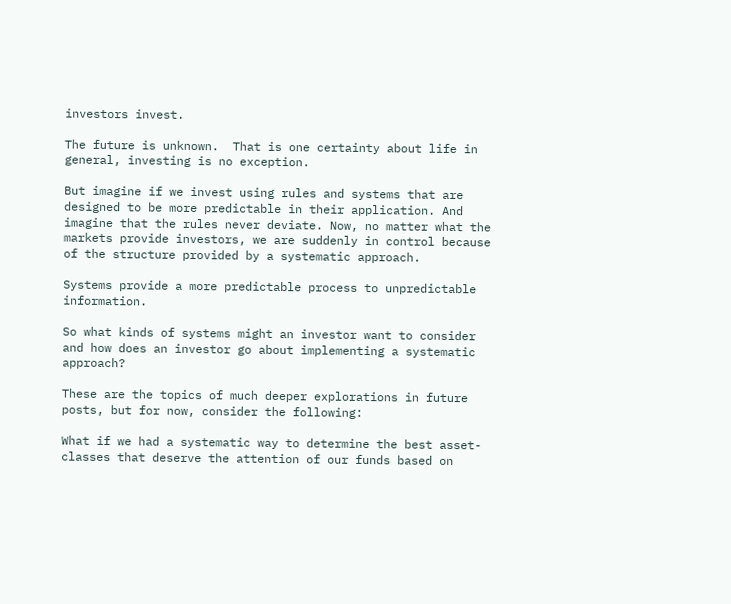investors invest.

The future is unknown.  That is one certainty about life in general, investing is no exception.

But imagine if we invest using rules and systems that are designed to be more predictable in their application. And imagine that the rules never deviate. Now, no matter what the markets provide investors, we are suddenly in control because of the structure provided by a systematic approach.

Systems provide a more predictable process to unpredictable information.

So what kinds of systems might an investor want to consider and how does an investor go about implementing a systematic approach?

These are the topics of much deeper explorations in future posts, but for now, consider the following:

What if we had a systematic way to determine the best asset-classes that deserve the attention of our funds based on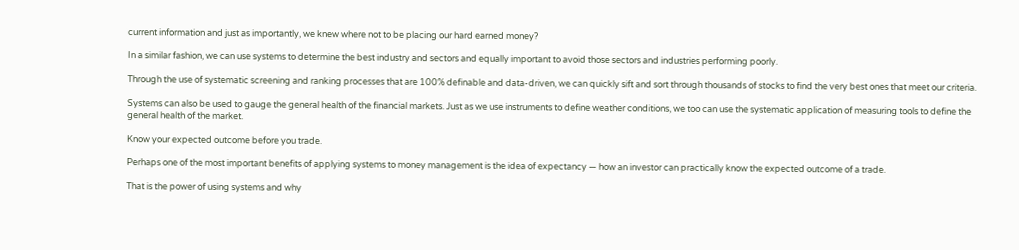current information and just as importantly, we knew where not to be placing our hard earned money?

In a similar fashion, we can use systems to determine the best industry and sectors and equally important to avoid those sectors and industries performing poorly.

Through the use of systematic screening and ranking processes that are 100% definable and data-driven, we can quickly sift and sort through thousands of stocks to find the very best ones that meet our criteria.

Systems can also be used to gauge the general health of the financial markets. Just as we use instruments to define weather conditions, we too can use the systematic application of measuring tools to define the general health of the market.

Know your expected outcome before you trade.

Perhaps one of the most important benefits of applying systems to money management is the idea of expectancy — how an investor can practically know the expected outcome of a trade.

That is the power of using systems and why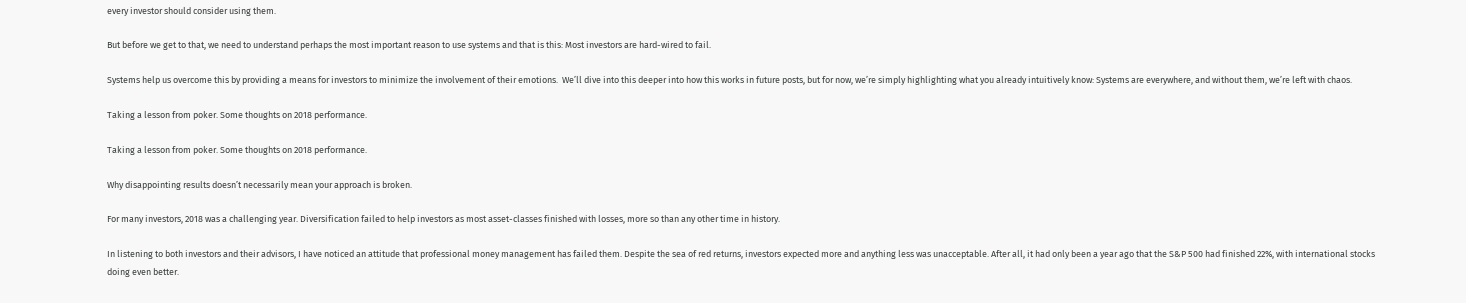every investor should consider using them.

But before we get to that, we need to understand perhaps the most important reason to use systems and that is this: Most investors are hard-wired to fail.

Systems help us overcome this by providing a means for investors to minimize the involvement of their emotions.  We’ll dive into this deeper into how this works in future posts, but for now, we’re simply highlighting what you already intuitively know: Systems are everywhere, and without them, we’re left with chaos.

Taking a lesson from poker. Some thoughts on 2018 performance.

Taking a lesson from poker. Some thoughts on 2018 performance.

Why disappointing results doesn’t necessarily mean your approach is broken.

For many investors, 2018 was a challenging year. Diversification failed to help investors as most asset-classes finished with losses, more so than any other time in history.

In listening to both investors and their advisors, I have noticed an attitude that professional money management has failed them. Despite the sea of red returns, investors expected more and anything less was unacceptable. After all, it had only been a year ago that the S&P 500 had finished 22%, with international stocks doing even better.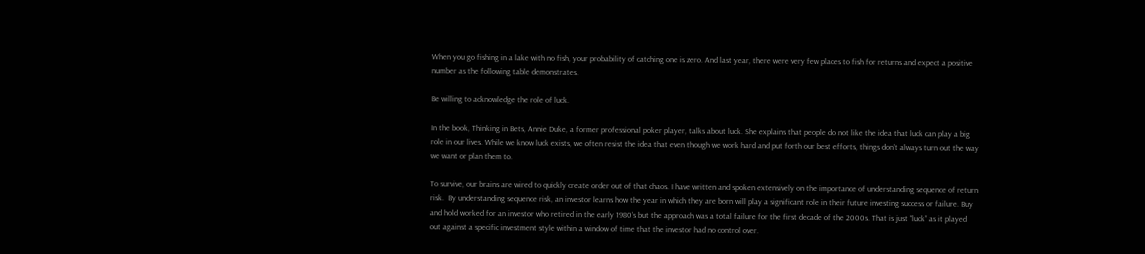When you go fishing in a lake with no fish, your probability of catching one is zero. And last year, there were very few places to fish for returns and expect a positive number as the following table demonstrates.

Be willing to acknowledge the role of luck.

In the book, Thinking in Bets, Annie Duke, a former professional poker player, talks about luck. She explains that people do not like the idea that luck can play a big role in our lives. While we know luck exists, we often resist the idea that even though we work hard and put forth our best efforts, things don’t always turn out the way we want or plan them to.

To survive, our brains are wired to quickly create order out of that chaos. I have written and spoken extensively on the importance of understanding sequence of return risk.  By understanding sequence risk, an investor learns how the year in which they are born will play a significant role in their future investing success or failure. Buy and hold worked for an investor who retired in the early 1980’s but the approach was a total failure for the first decade of the 2000s. That is just “luck” as it played out against a specific investment style within a window of time that the investor had no control over.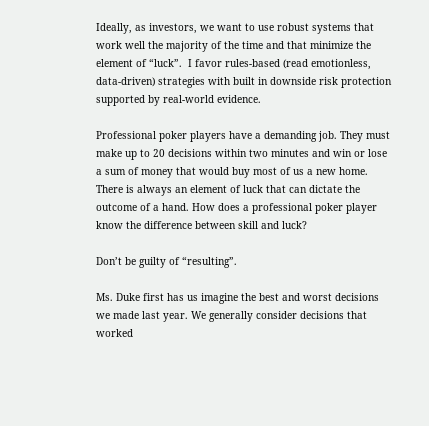Ideally, as investors, we want to use robust systems that work well the majority of the time and that minimize the element of “luck”.  I favor rules-based (read emotionless, data-driven) strategies with built in downside risk protection supported by real-world evidence.

Professional poker players have a demanding job. They must make up to 20 decisions within two minutes and win or lose a sum of money that would buy most of us a new home. There is always an element of luck that can dictate the outcome of a hand. How does a professional poker player know the difference between skill and luck?

Don’t be guilty of “resulting”.

Ms. Duke first has us imagine the best and worst decisions we made last year. We generally consider decisions that worked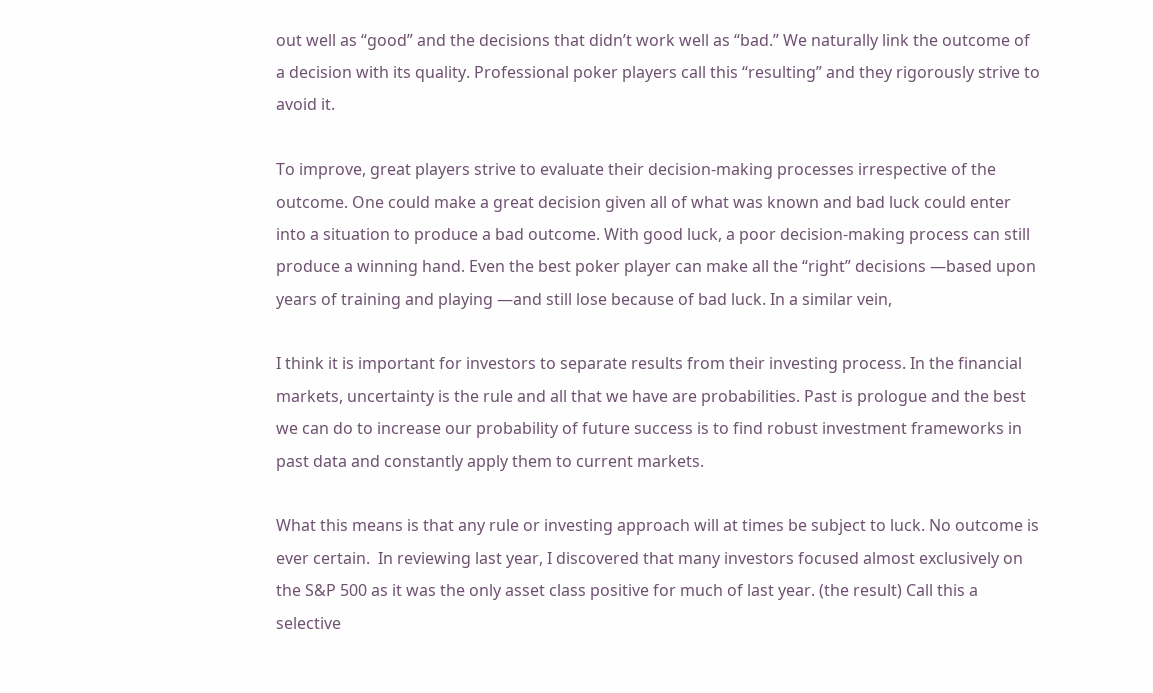out well as “good” and the decisions that didn’t work well as “bad.” We naturally link the outcome of a decision with its quality. Professional poker players call this “resulting” and they rigorously strive to avoid it.

To improve, great players strive to evaluate their decision-making processes irrespective of the outcome. One could make a great decision given all of what was known and bad luck could enter into a situation to produce a bad outcome. With good luck, a poor decision-making process can still produce a winning hand. Even the best poker player can make all the “right” decisions —based upon years of training and playing —and still lose because of bad luck. In a similar vein,

I think it is important for investors to separate results from their investing process. In the financial markets, uncertainty is the rule and all that we have are probabilities. Past is prologue and the best we can do to increase our probability of future success is to find robust investment frameworks in past data and constantly apply them to current markets.

What this means is that any rule or investing approach will at times be subject to luck. No outcome is ever certain.  In reviewing last year, I discovered that many investors focused almost exclusively on the S&P 500 as it was the only asset class positive for much of last year. (the result) Call this a selective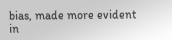bias, made more evident in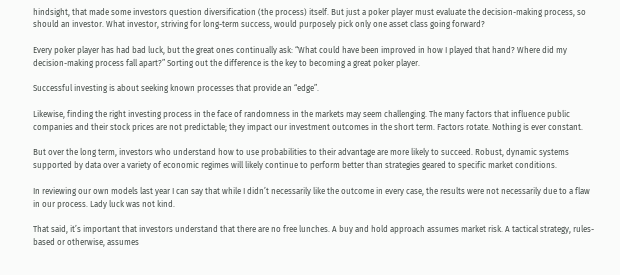hindsight, that made some investors question diversification (the process) itself. But just a poker player must evaluate the decision-making process, so should an investor. What investor, striving for long-term success, would purposely pick only one asset class going forward?

Every poker player has had bad luck, but the great ones continually ask: “What could have been improved in how I played that hand? Where did my decision-making process fall apart?” Sorting out the difference is the key to becoming a great poker player.

Successful investing is about seeking known processes that provide an “edge”.

Likewise, finding the right investing process in the face of randomness in the markets may seem challenging. The many factors that influence public companies and their stock prices are not predictable; they impact our investment outcomes in the short term. Factors rotate. Nothing is ever constant.

But over the long term, investors who understand how to use probabilities to their advantage are more likely to succeed. Robust, dynamic systems supported by data over a variety of economic regimes will likely continue to perform better than strategies geared to specific market conditions.

In reviewing our own models last year I can say that while I didn’t necessarily like the outcome in every case, the results were not necessarily due to a flaw in our process. Lady luck was not kind.

That said, it’s important that investors understand that there are no free lunches. A buy and hold approach assumes market risk. A tactical strategy, rules-based or otherwise, assumes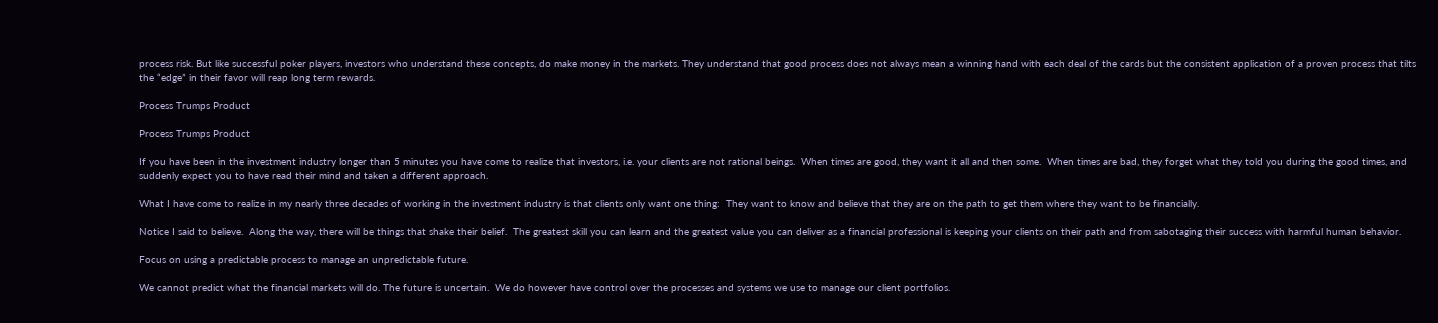process risk. But like successful poker players, investors who understand these concepts, do make money in the markets. They understand that good process does not always mean a winning hand with each deal of the cards but the consistent application of a proven process that tilts the “edge” in their favor will reap long term rewards.

Process Trumps Product

Process Trumps Product

If you have been in the investment industry longer than 5 minutes you have come to realize that investors, i.e. your clients are not rational beings.  When times are good, they want it all and then some.  When times are bad, they forget what they told you during the good times, and suddenly expect you to have read their mind and taken a different approach.

What I have come to realize in my nearly three decades of working in the investment industry is that clients only want one thing:  They want to know and believe that they are on the path to get them where they want to be financially.

Notice I said to believe.  Along the way, there will be things that shake their belief.  The greatest skill you can learn and the greatest value you can deliver as a financial professional is keeping your clients on their path and from sabotaging their success with harmful human behavior.

Focus on using a predictable process to manage an unpredictable future.

We cannot predict what the financial markets will do. The future is uncertain.  We do however have control over the processes and systems we use to manage our client portfolios.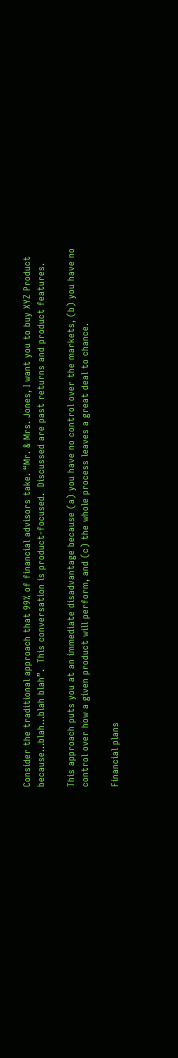Consider the traditional approach that 99% of financial advisors take. “Mr. & Mrs. Jones, I want you to buy XYZ Product because…blah…blah blah”.  This conversation is product-focused.  Discussed are past returns and product features.

This approach puts you at an immediate disadvantage because (a) you have no control over the markets, (b) you have no control over how a given product will perform, and (c) the whole process leaves a great deal to chance.

Financial plans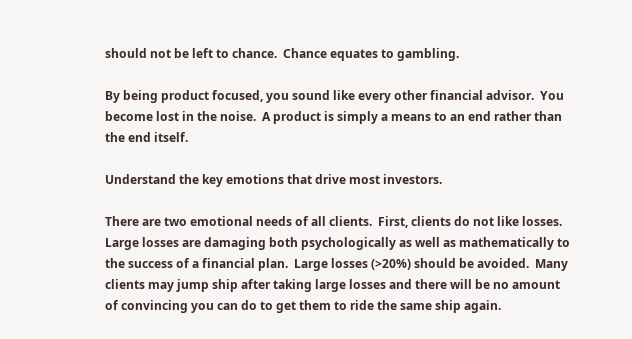should not be left to chance.  Chance equates to gambling.

By being product focused, you sound like every other financial advisor.  You become lost in the noise.  A product is simply a means to an end rather than the end itself.

Understand the key emotions that drive most investors.

There are two emotional needs of all clients.  First, clients do not like losses.  Large losses are damaging both psychologically as well as mathematically to the success of a financial plan.  Large losses (>20%) should be avoided.  Many clients may jump ship after taking large losses and there will be no amount of convincing you can do to get them to ride the same ship again.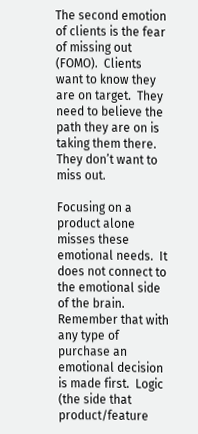The second emotion of clients is the fear of missing out (FOMO).  Clients want to know they are on target.  They need to believe the path they are on is taking them there.   They don’t want to miss out.

Focusing on a product alone misses these emotional needs.  It does not connect to the emotional side of the brain.  Remember that with any type of purchase an emotional decision is made first.  Logic (the side that product/feature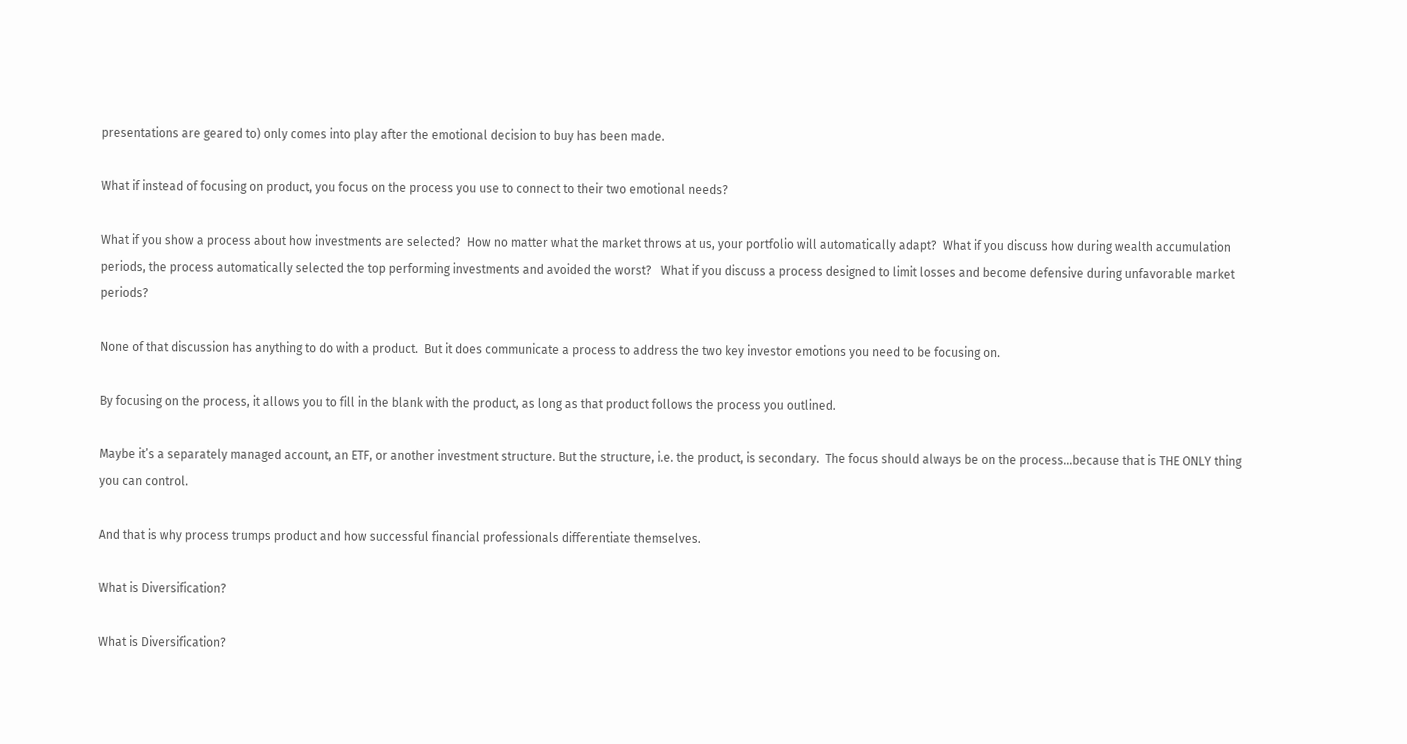presentations are geared to) only comes into play after the emotional decision to buy has been made.

What if instead of focusing on product, you focus on the process you use to connect to their two emotional needs?

What if you show a process about how investments are selected?  How no matter what the market throws at us, your portfolio will automatically adapt?  What if you discuss how during wealth accumulation periods, the process automatically selected the top performing investments and avoided the worst?   What if you discuss a process designed to limit losses and become defensive during unfavorable market periods?

None of that discussion has anything to do with a product.  But it does communicate a process to address the two key investor emotions you need to be focusing on.

By focusing on the process, it allows you to fill in the blank with the product, as long as that product follows the process you outlined.

Maybe it’s a separately managed account, an ETF, or another investment structure. But the structure, i.e. the product, is secondary.  The focus should always be on the process…because that is THE ONLY thing you can control.

And that is why process trumps product and how successful financial professionals differentiate themselves.

What is Diversification?

What is Diversification?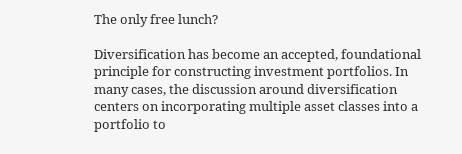The only free lunch?

Diversification has become an accepted, foundational principle for constructing investment portfolios. In many cases, the discussion around diversification centers on incorporating multiple asset classes into a portfolio to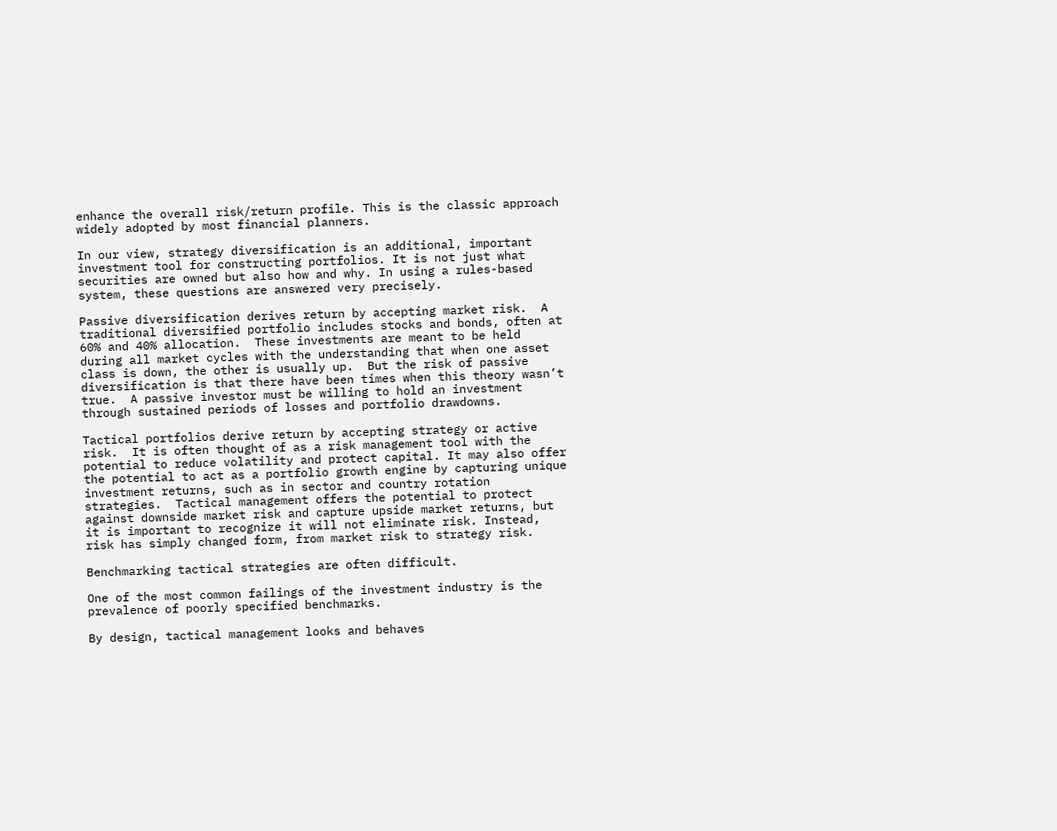enhance the overall risk/return profile. This is the classic approach widely adopted by most financial planners.

In our view, strategy diversification is an additional, important investment tool for constructing portfolios. It is not just what securities are owned but also how and why. In using a rules-based system, these questions are answered very precisely.

Passive diversification derives return by accepting market risk.  A traditional diversified portfolio includes stocks and bonds, often at 60% and 40% allocation.  These investments are meant to be held during all market cycles with the understanding that when one asset class is down, the other is usually up.  But the risk of passive diversification is that there have been times when this theory wasn’t true.  A passive investor must be willing to hold an investment through sustained periods of losses and portfolio drawdowns.

Tactical portfolios derive return by accepting strategy or active risk.  It is often thought of as a risk management tool with the potential to reduce volatility and protect capital. It may also offer the potential to act as a portfolio growth engine by capturing unique investment returns, such as in sector and country rotation strategies.  Tactical management offers the potential to protect against downside market risk and capture upside market returns, but it is important to recognize it will not eliminate risk. Instead, risk has simply changed form, from market risk to strategy risk.

Benchmarking tactical strategies are often difficult.

One of the most common failings of the investment industry is the prevalence of poorly specified benchmarks.

By design, tactical management looks and behaves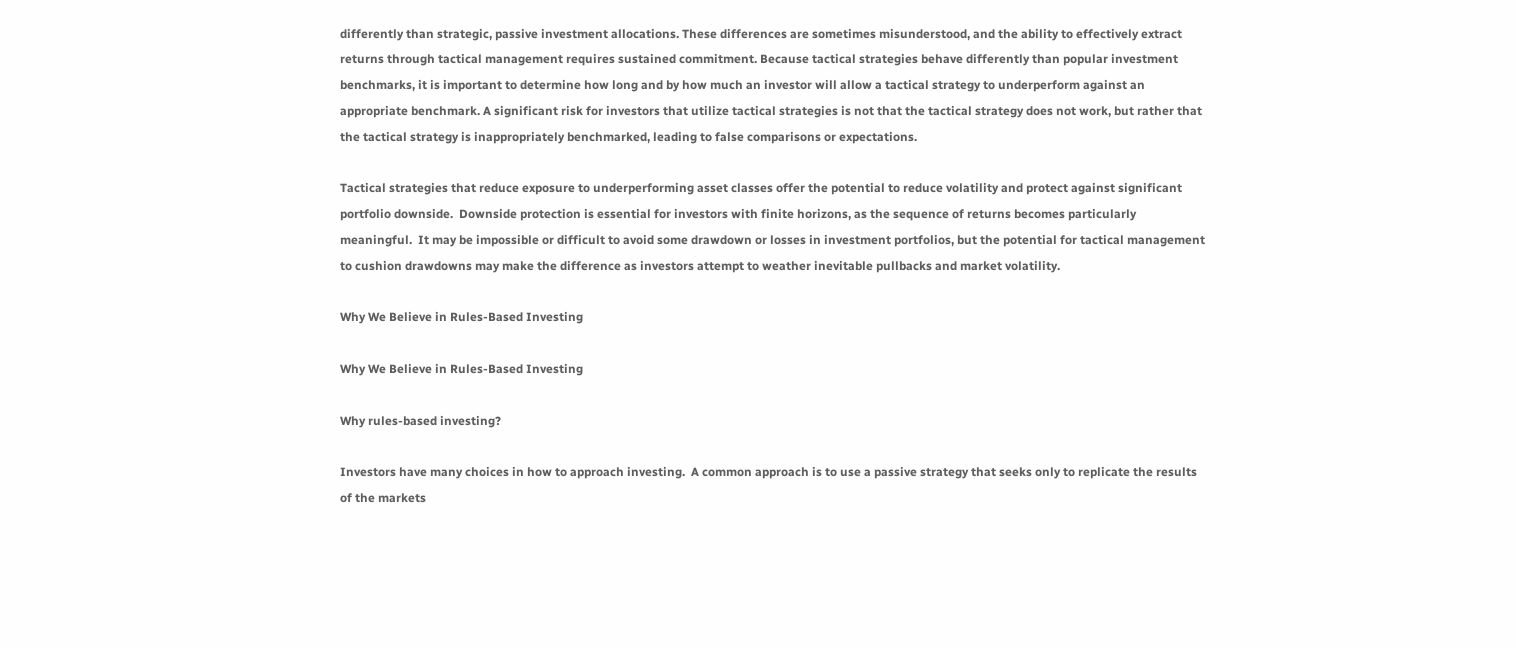differently than strategic, passive investment allocations. These differences are sometimes misunderstood, and the ability to effectively extract returns through tactical management requires sustained commitment. Because tactical strategies behave differently than popular investment benchmarks, it is important to determine how long and by how much an investor will allow a tactical strategy to underperform against an appropriate benchmark. A significant risk for investors that utilize tactical strategies is not that the tactical strategy does not work, but rather that the tactical strategy is inappropriately benchmarked, leading to false comparisons or expectations.

Tactical strategies that reduce exposure to underperforming asset classes offer the potential to reduce volatility and protect against significant portfolio downside.  Downside protection is essential for investors with finite horizons, as the sequence of returns becomes particularly meaningful.  It may be impossible or difficult to avoid some drawdown or losses in investment portfolios, but the potential for tactical management to cushion drawdowns may make the difference as investors attempt to weather inevitable pullbacks and market volatility.

Why We Believe in Rules-Based Investing

Why We Believe in Rules-Based Investing

Why rules-based investing?

Investors have many choices in how to approach investing.  A common approach is to use a passive strategy that seeks only to replicate the results of the markets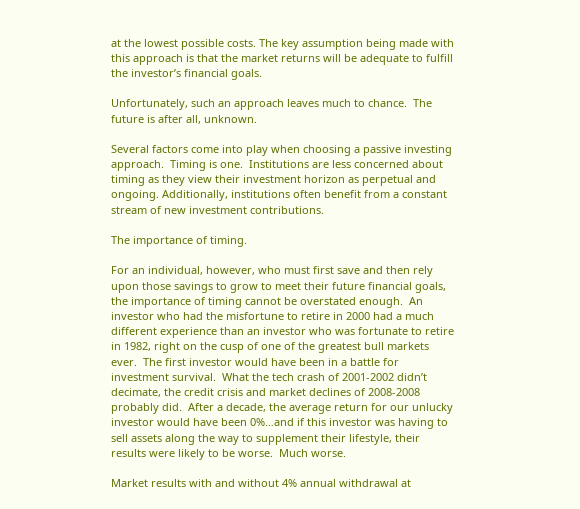at the lowest possible costs. The key assumption being made with this approach is that the market returns will be adequate to fulfill the investor’s financial goals.

Unfortunately, such an approach leaves much to chance.  The future is after all, unknown.

Several factors come into play when choosing a passive investing approach.  Timing is one.  Institutions are less concerned about timing as they view their investment horizon as perpetual and ongoing. Additionally, institutions often benefit from a constant stream of new investment contributions.

The importance of timing.

For an individual, however, who must first save and then rely upon those savings to grow to meet their future financial goals, the importance of timing cannot be overstated enough.  An investor who had the misfortune to retire in 2000 had a much different experience than an investor who was fortunate to retire in 1982, right on the cusp of one of the greatest bull markets ever.  The first investor would have been in a battle for investment survival.  What the tech crash of 2001-2002 didn’t decimate, the credit crisis and market declines of 2008-2008 probably did.  After a decade, the average return for our unlucky investor would have been 0%…and if this investor was having to sell assets along the way to supplement their lifestyle, their results were likely to be worse.  Much worse.

Market results with and without 4% annual withdrawal at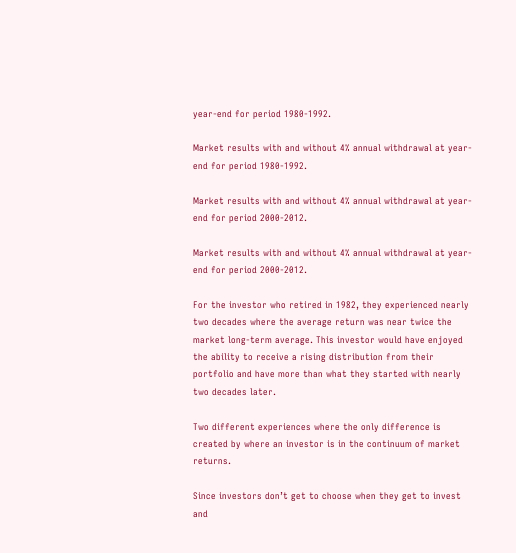year-end for period 1980-1992.

Market results with and without 4% annual withdrawal at year-end for period 1980-1992.

Market results with and without 4% annual withdrawal at year-end for period 2000-2012.

Market results with and without 4% annual withdrawal at year-end for period 2000-2012.

For the investor who retired in 1982, they experienced nearly two decades where the average return was near twice the market long-term average. This investor would have enjoyed the ability to receive a rising distribution from their portfolio and have more than what they started with nearly two decades later.

Two different experiences where the only difference is created by where an investor is in the continuum of market returns.

Since investors don’t get to choose when they get to invest and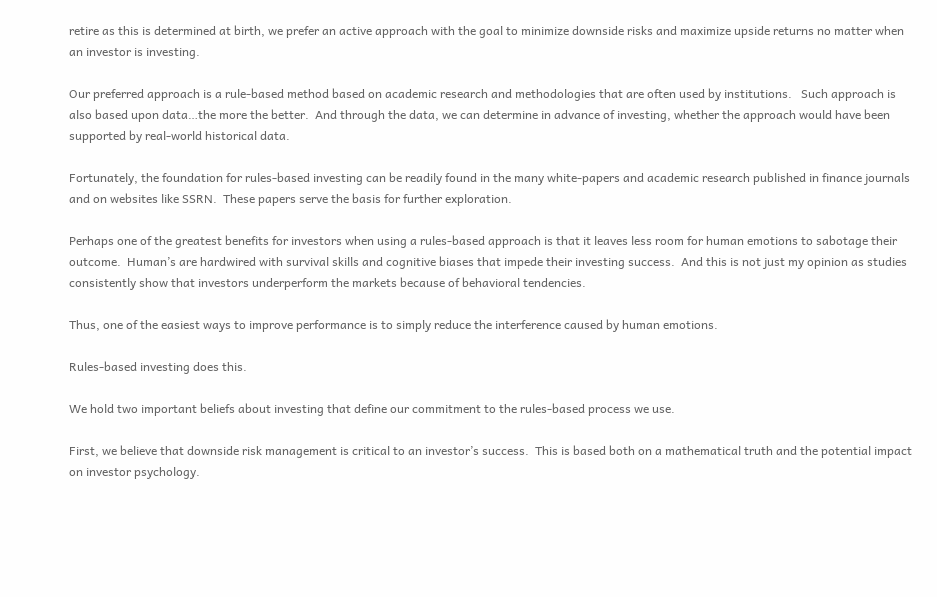retire as this is determined at birth, we prefer an active approach with the goal to minimize downside risks and maximize upside returns no matter when an investor is investing.

Our preferred approach is a rule-based method based on academic research and methodologies that are often used by institutions.   Such approach is also based upon data…the more the better.  And through the data, we can determine in advance of investing, whether the approach would have been supported by real-world historical data.

Fortunately, the foundation for rules-based investing can be readily found in the many white-papers and academic research published in finance journals and on websites like SSRN.  These papers serve the basis for further exploration.

Perhaps one of the greatest benefits for investors when using a rules-based approach is that it leaves less room for human emotions to sabotage their outcome.  Human’s are hardwired with survival skills and cognitive biases that impede their investing success.  And this is not just my opinion as studies consistently show that investors underperform the markets because of behavioral tendencies.

Thus, one of the easiest ways to improve performance is to simply reduce the interference caused by human emotions.

Rules-based investing does this.

We hold two important beliefs about investing that define our commitment to the rules-based process we use.

First, we believe that downside risk management is critical to an investor’s success.  This is based both on a mathematical truth and the potential impact on investor psychology.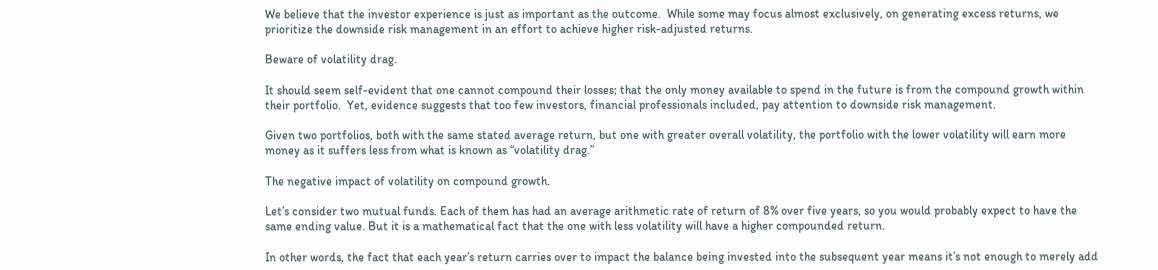We believe that the investor experience is just as important as the outcome.  While some may focus almost exclusively, on generating excess returns, we prioritize the downside risk management in an effort to achieve higher risk-adjusted returns.

Beware of volatility drag.

It should seem self-evident that one cannot compound their losses; that the only money available to spend in the future is from the compound growth within their portfolio.  Yet, evidence suggests that too few investors, financial professionals included, pay attention to downside risk management.

Given two portfolios, both with the same stated average return, but one with greater overall volatility, the portfolio with the lower volatility will earn more money as it suffers less from what is known as “volatility drag.”

The negative impact of volatility on compound growth.

Let’s consider two mutual funds. Each of them has had an average arithmetic rate of return of 8% over five years, so you would probably expect to have the same ending value. But it is a mathematical fact that the one with less volatility will have a higher compounded return.

In other words, the fact that each year’s return carries over to impact the balance being invested into the subsequent year means it’s not enough to merely add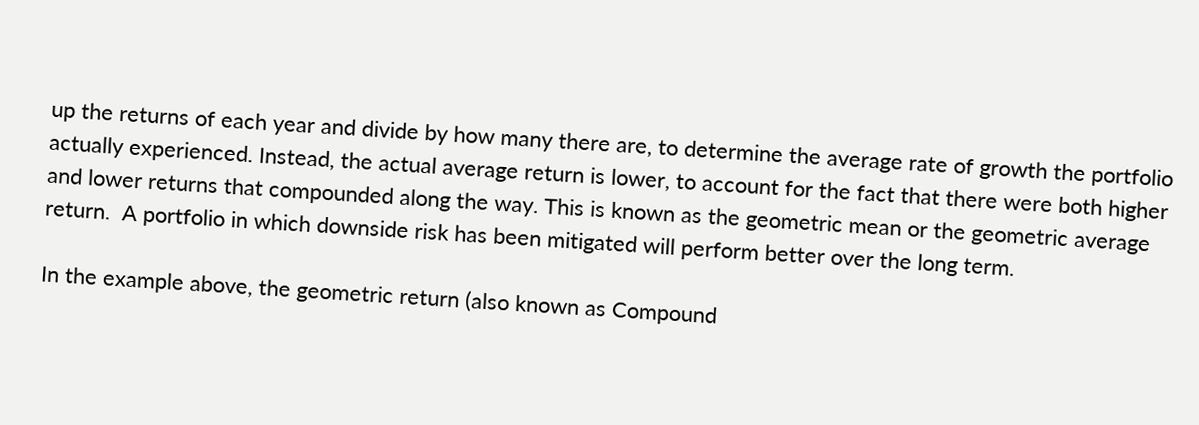up the returns of each year and divide by how many there are, to determine the average rate of growth the portfolio actually experienced. Instead, the actual average return is lower, to account for the fact that there were both higher and lower returns that compounded along the way. This is known as the geometric mean or the geometric average return.  A portfolio in which downside risk has been mitigated will perform better over the long term.

In the example above, the geometric return (also known as Compound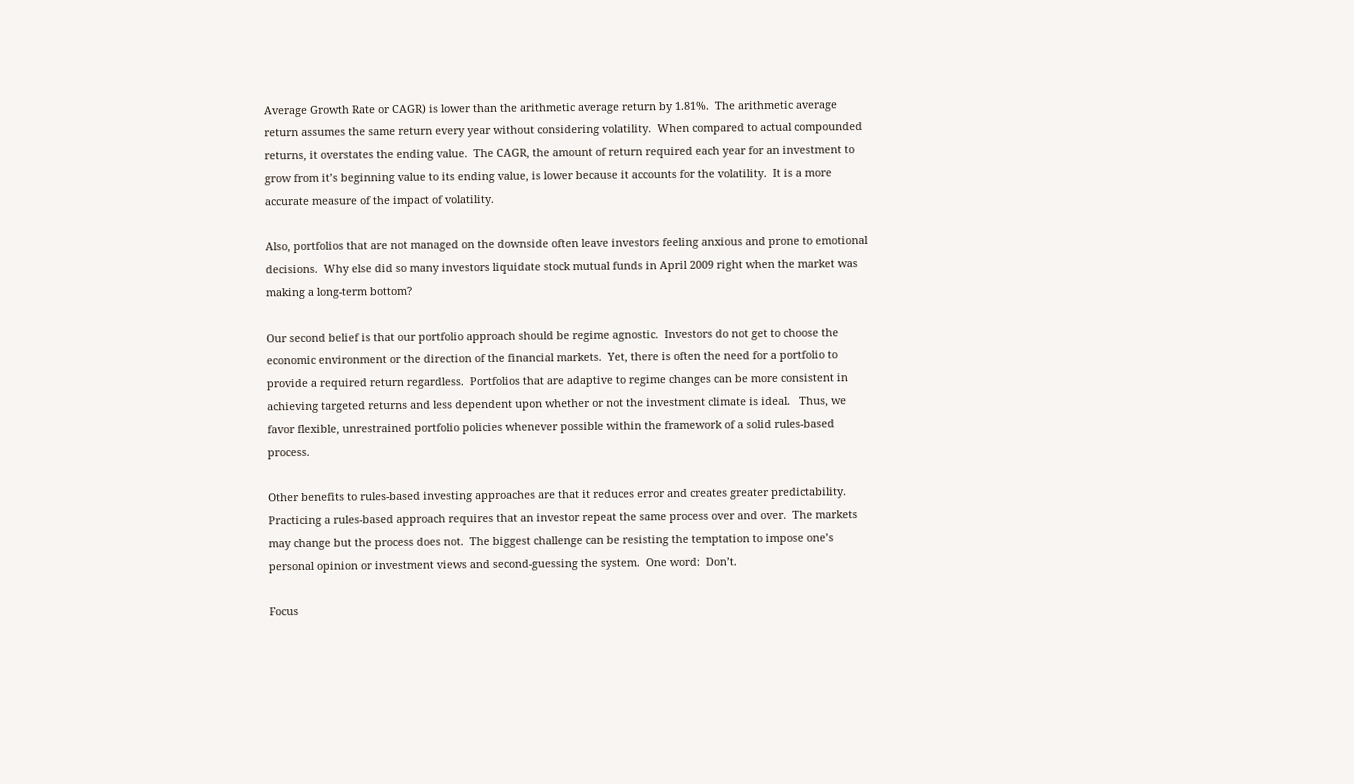Average Growth Rate or CAGR) is lower than the arithmetic average return by 1.81%.  The arithmetic average return assumes the same return every year without considering volatility.  When compared to actual compounded returns, it overstates the ending value.  The CAGR, the amount of return required each year for an investment to grow from it’s beginning value to its ending value, is lower because it accounts for the volatility.  It is a more accurate measure of the impact of volatility.

Also, portfolios that are not managed on the downside often leave investors feeling anxious and prone to emotional decisions.  Why else did so many investors liquidate stock mutual funds in April 2009 right when the market was making a long-term bottom?

Our second belief is that our portfolio approach should be regime agnostic.  Investors do not get to choose the economic environment or the direction of the financial markets.  Yet, there is often the need for a portfolio to provide a required return regardless.  Portfolios that are adaptive to regime changes can be more consistent in achieving targeted returns and less dependent upon whether or not the investment climate is ideal.   Thus, we favor flexible, unrestrained portfolio policies whenever possible within the framework of a solid rules-based process.

Other benefits to rules-based investing approaches are that it reduces error and creates greater predictability.  Practicing a rules-based approach requires that an investor repeat the same process over and over.  The markets may change but the process does not.  The biggest challenge can be resisting the temptation to impose one’s personal opinion or investment views and second-guessing the system.  One word:  Don’t.

Focus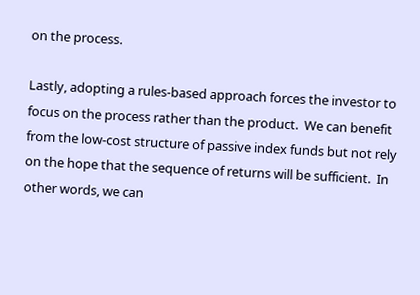on the process.

Lastly, adopting a rules-based approach forces the investor to focus on the process rather than the product.  We can benefit from the low-cost structure of passive index funds but not rely on the hope that the sequence of returns will be sufficient.  In other words, we can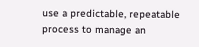use a predictable, repeatable process to manage an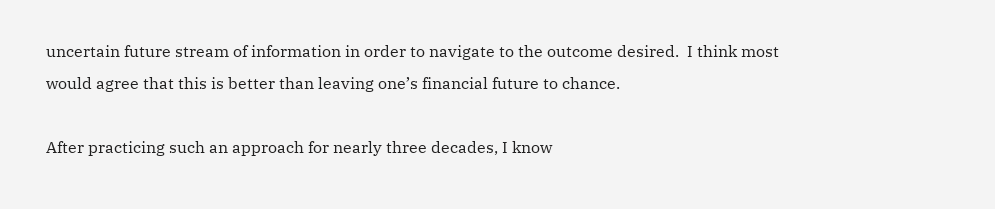uncertain future stream of information in order to navigate to the outcome desired.  I think most would agree that this is better than leaving one’s financial future to chance.

After practicing such an approach for nearly three decades, I know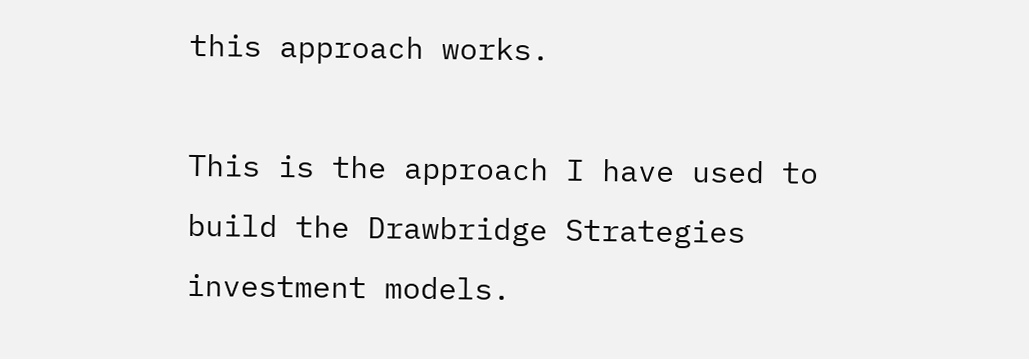this approach works.

This is the approach I have used to build the Drawbridge Strategies investment models.